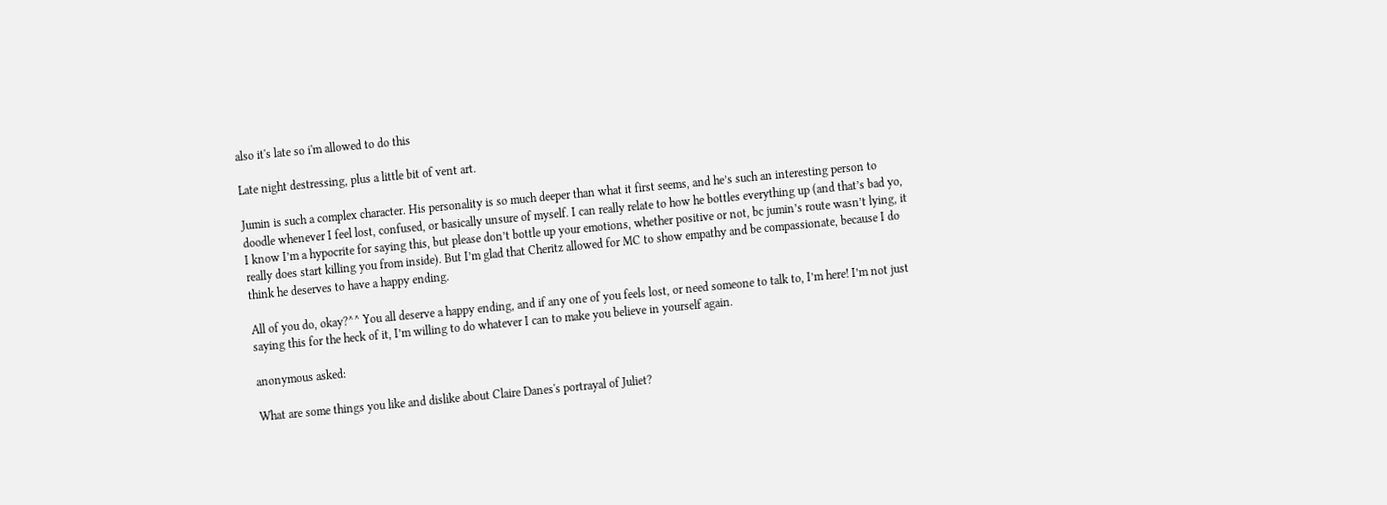also it's late so i'm allowed to do this

Late night destressing, plus a little bit of vent art.

Jumin is such a complex character. His personality is so much deeper than what it first seems, and he’s such an interesting person to doodle whenever I feel lost, confused, or basically unsure of myself. I can really relate to how he bottles everything up (and that’s bad yo, I know I’m a hypocrite for saying this, but please don’t bottle up your emotions, whether positive or not, bc jumin’s route wasn’t lying, it really does start killing you from inside). But I’m glad that Cheritz allowed for MC to show empathy and be compassionate, because I do think he deserves to have a happy ending.

All of you do, okay?^^ You all deserve a happy ending, and if any one of you feels lost, or need someone to talk to, I’m here! I’m not just saying this for the heck of it, I’m willing to do whatever I can to make you believe in yourself again.

anonymous asked:

What are some things you like and dislike about Claire Danes's portrayal of Juliet?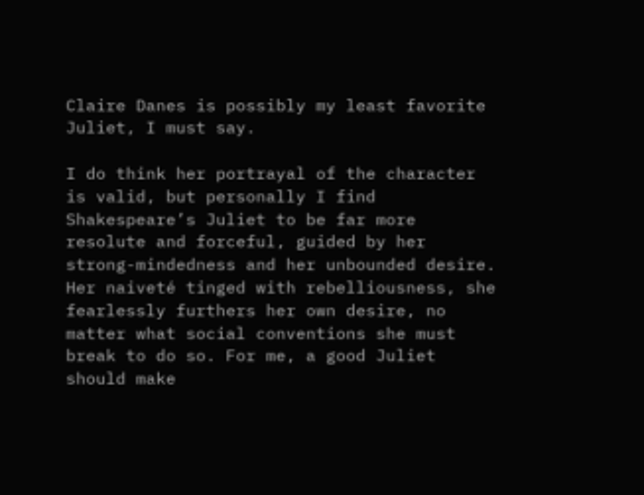Claire Danes is possibly my least favorite Juliet, I must say.

I do think her portrayal of the character is valid, but personally I find Shakespeare’s Juliet to be far more resolute and forceful, guided by her strong-mindedness and her unbounded desire. Her naiveté tinged with rebelliousness, she fearlessly furthers her own desire, no matter what social conventions she must break to do so. For me, a good Juliet should make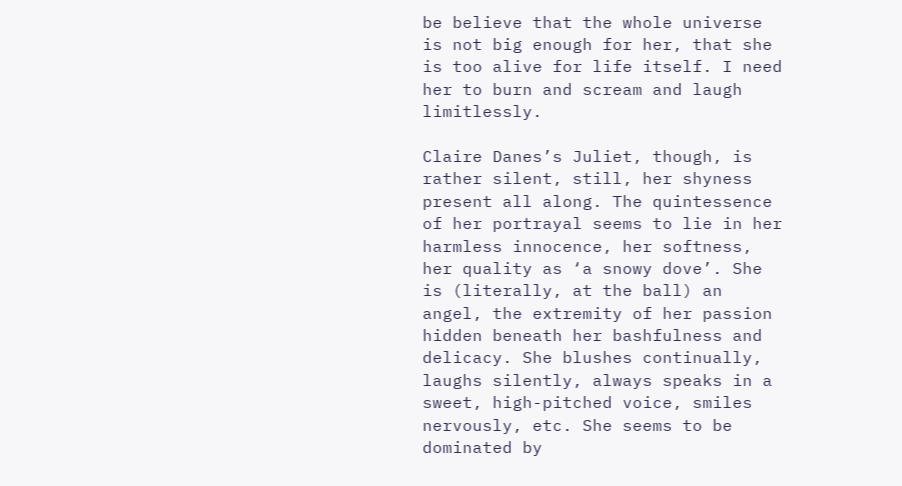be believe that the whole universe is not big enough for her, that she is too alive for life itself. I need her to burn and scream and laugh limitlessly.

Claire Danes’s Juliet, though, is rather silent, still, her shyness present all along. The quintessence of her portrayal seems to lie in her harmless innocence, her softness, her quality as ‘a snowy dove’. She is (literally, at the ball) an angel, the extremity of her passion hidden beneath her bashfulness and delicacy. She blushes continually, laughs silently, always speaks in a sweet, high-pitched voice, smiles nervously, etc. She seems to be dominated by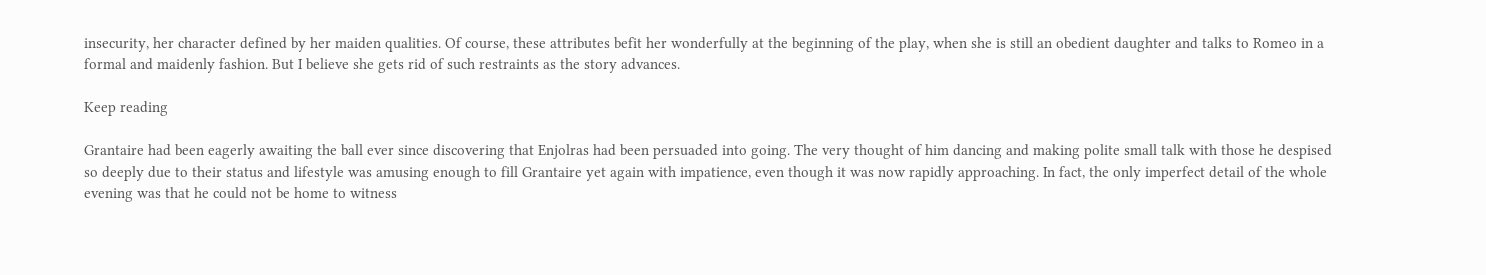insecurity, her character defined by her maiden qualities. Of course, these attributes befit her wonderfully at the beginning of the play, when she is still an obedient daughter and talks to Romeo in a formal and maidenly fashion. But I believe she gets rid of such restraints as the story advances.

Keep reading

Grantaire had been eagerly awaiting the ball ever since discovering that Enjolras had been persuaded into going. The very thought of him dancing and making polite small talk with those he despised so deeply due to their status and lifestyle was amusing enough to fill Grantaire yet again with impatience, even though it was now rapidly approaching. In fact, the only imperfect detail of the whole evening was that he could not be home to witness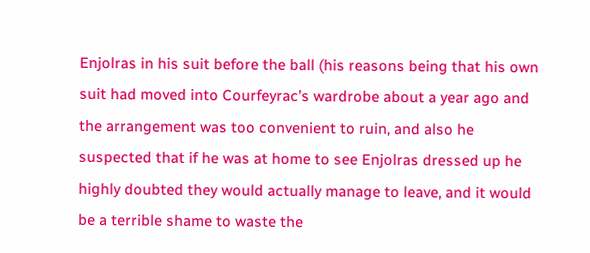Enjolras in his suit before the ball (his reasons being that his own suit had moved into Courfeyrac’s wardrobe about a year ago and the arrangement was too convenient to ruin, and also he suspected that if he was at home to see Enjolras dressed up he highly doubted they would actually manage to leave, and it would be a terrible shame to waste the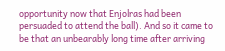opportunity now that Enjolras had been persuaded to attend the ball). And so it came to be that an unbearably long time after arriving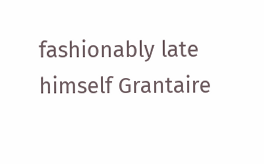fashionably late himself Grantaire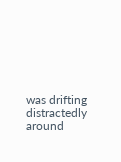was drifting distractedly around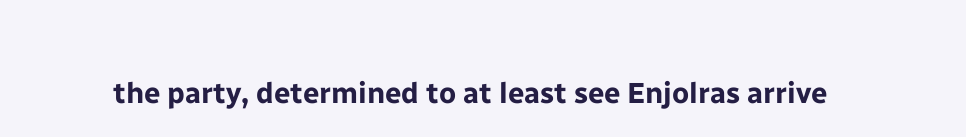the party, determined to at least see Enjolras arrive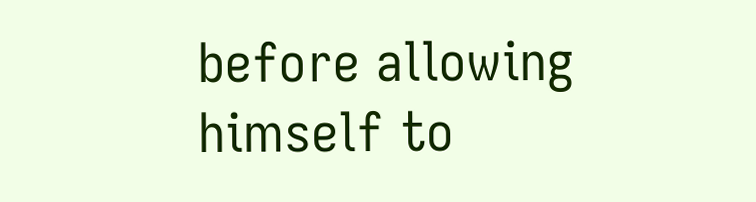before allowing himself to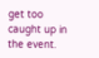get too caught up in the event.